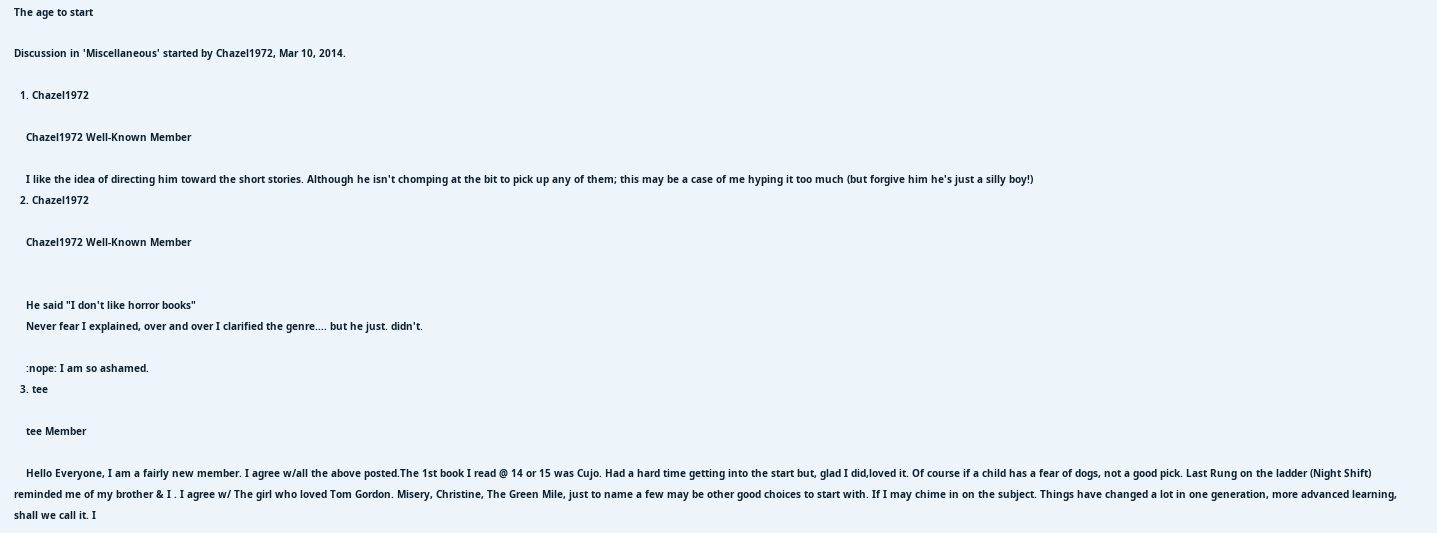The age to start

Discussion in 'Miscellaneous' started by Chazel1972, Mar 10, 2014.

  1. Chazel1972

    Chazel1972 Well-Known Member

    I like the idea of directing him toward the short stories. Although he isn't chomping at the bit to pick up any of them; this may be a case of me hyping it too much (but forgive him he's just a silly boy!)
  2. Chazel1972

    Chazel1972 Well-Known Member


    He said "I don't like horror books"
    Never fear I explained, over and over I clarified the genre.... but he just. didn't.

    :nope: I am so ashamed.
  3. tee

    tee Member

    Hello Everyone, I am a fairly new member. I agree w/all the above posted.The 1st book I read @ 14 or 15 was Cujo. Had a hard time getting into the start but, glad I did,loved it. Of course if a child has a fear of dogs, not a good pick. Last Rung on the ladder (Night Shift) reminded me of my brother & I . I agree w/ The girl who loved Tom Gordon. Misery, Christine, The Green Mile, just to name a few may be other good choices to start with. If I may chime in on the subject. Things have changed a lot in one generation, more advanced learning, shall we call it. I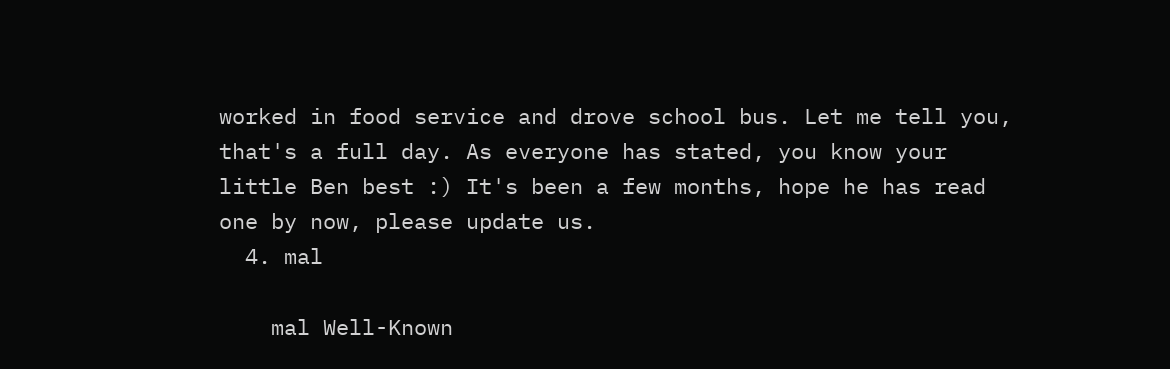worked in food service and drove school bus. Let me tell you, that's a full day. As everyone has stated, you know your little Ben best :) It's been a few months, hope he has read one by now, please update us.
  4. mal

    mal Well-Known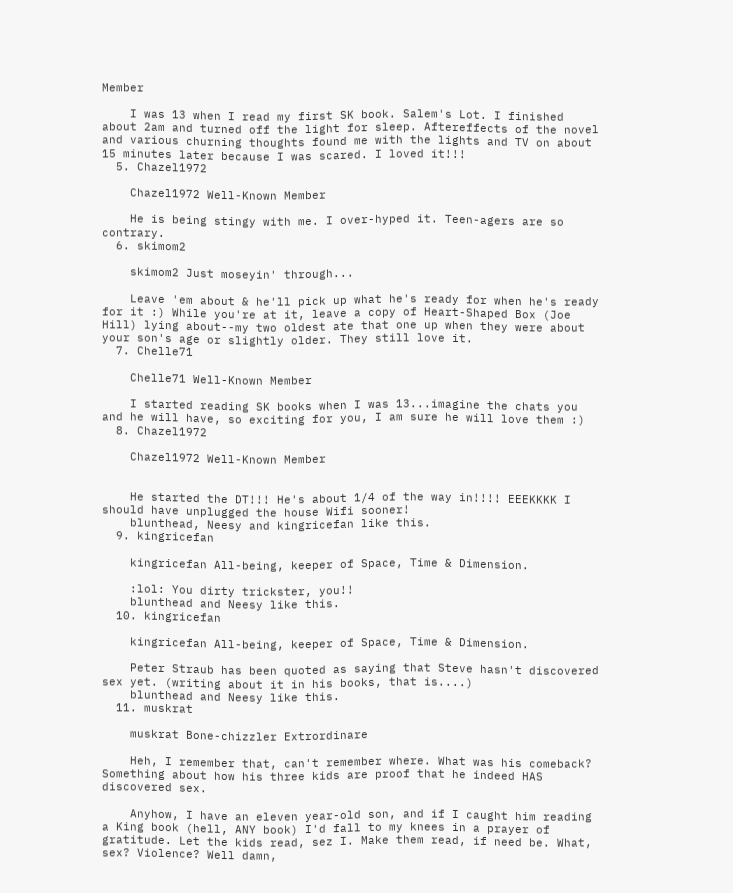Member

    I was 13 when I read my first SK book. Salem's Lot. I finished about 2am and turned off the light for sleep. Aftereffects of the novel and various churning thoughts found me with the lights and TV on about 15 minutes later because I was scared. I loved it!!!
  5. Chazel1972

    Chazel1972 Well-Known Member

    He is being stingy with me. I over-hyped it. Teen-agers are so contrary.
  6. skimom2

    skimom2 Just moseyin' through...

    Leave 'em about & he'll pick up what he's ready for when he's ready for it :) While you're at it, leave a copy of Heart-Shaped Box (Joe Hill) lying about--my two oldest ate that one up when they were about your son's age or slightly older. They still love it.
  7. Chelle71

    Chelle71 Well-Known Member

    I started reading SK books when I was 13...imagine the chats you and he will have, so exciting for you, I am sure he will love them :)
  8. Chazel1972

    Chazel1972 Well-Known Member


    He started the DT!!! He's about 1/4 of the way in!!!! EEEKKKK I should have unplugged the house Wifi sooner!
    blunthead, Neesy and kingricefan like this.
  9. kingricefan

    kingricefan All-being, keeper of Space, Time & Dimension.

    :lol: You dirty trickster, you!!
    blunthead and Neesy like this.
  10. kingricefan

    kingricefan All-being, keeper of Space, Time & Dimension.

    Peter Straub has been quoted as saying that Steve hasn't discovered sex yet. (writing about it in his books, that is....)
    blunthead and Neesy like this.
  11. muskrat

    muskrat Bone-chizzler Extrordinare

    Heh, I remember that, can't remember where. What was his comeback? Something about how his three kids are proof that he indeed HAS discovered sex.

    Anyhow, I have an eleven year-old son, and if I caught him reading a King book (hell, ANY book) I'd fall to my knees in a prayer of gratitude. Let the kids read, sez I. Make them read, if need be. What, sex? Violence? Well damn,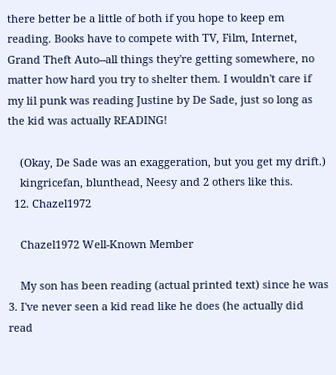there better be a little of both if you hope to keep em reading. Books have to compete with TV, Film, Internet, Grand Theft Auto--all things they're getting somewhere, no matter how hard you try to shelter them. I wouldn't care if my lil punk was reading Justine by De Sade, just so long as the kid was actually READING!

    (Okay, De Sade was an exaggeration, but you get my drift.)
    kingricefan, blunthead, Neesy and 2 others like this.
  12. Chazel1972

    Chazel1972 Well-Known Member

    My son has been reading (actual printed text) since he was 3. I've never seen a kid read like he does (he actually did read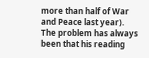more than half of War and Peace last year). The problem has always been that his reading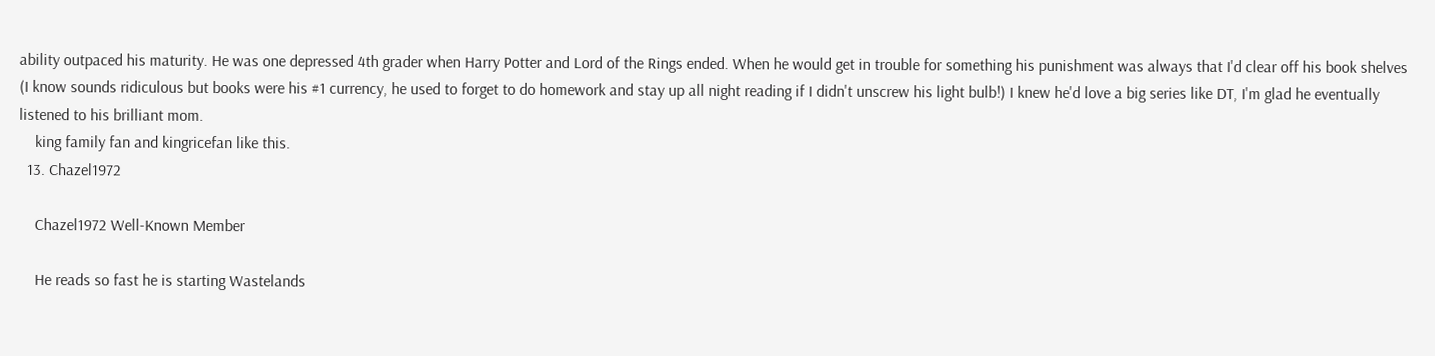ability outpaced his maturity. He was one depressed 4th grader when Harry Potter and Lord of the Rings ended. When he would get in trouble for something his punishment was always that I'd clear off his book shelves (I know sounds ridiculous but books were his #1 currency, he used to forget to do homework and stay up all night reading if I didn't unscrew his light bulb!) I knew he'd love a big series like DT, I'm glad he eventually listened to his brilliant mom.
    king family fan and kingricefan like this.
  13. Chazel1972

    Chazel1972 Well-Known Member

    He reads so fast he is starting Wastelands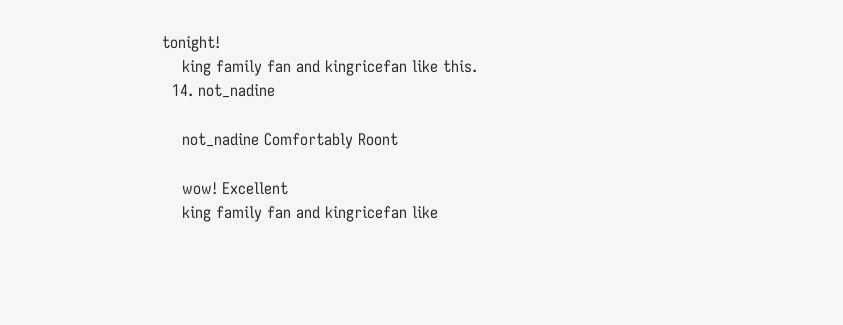tonight!
    king family fan and kingricefan like this.
  14. not_nadine

    not_nadine Comfortably Roont

    wow! Excellent
    king family fan and kingricefan like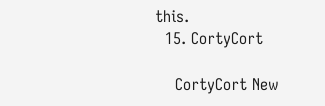this.
  15. CortyCort

    CortyCort New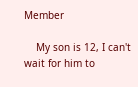Member

    My son is 12, I can't wait for him to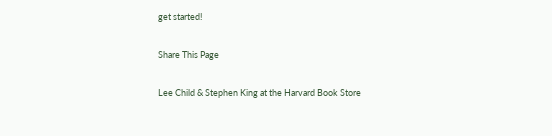get started!

Share This Page

Lee Child & Stephen King at the Harvard Book Store